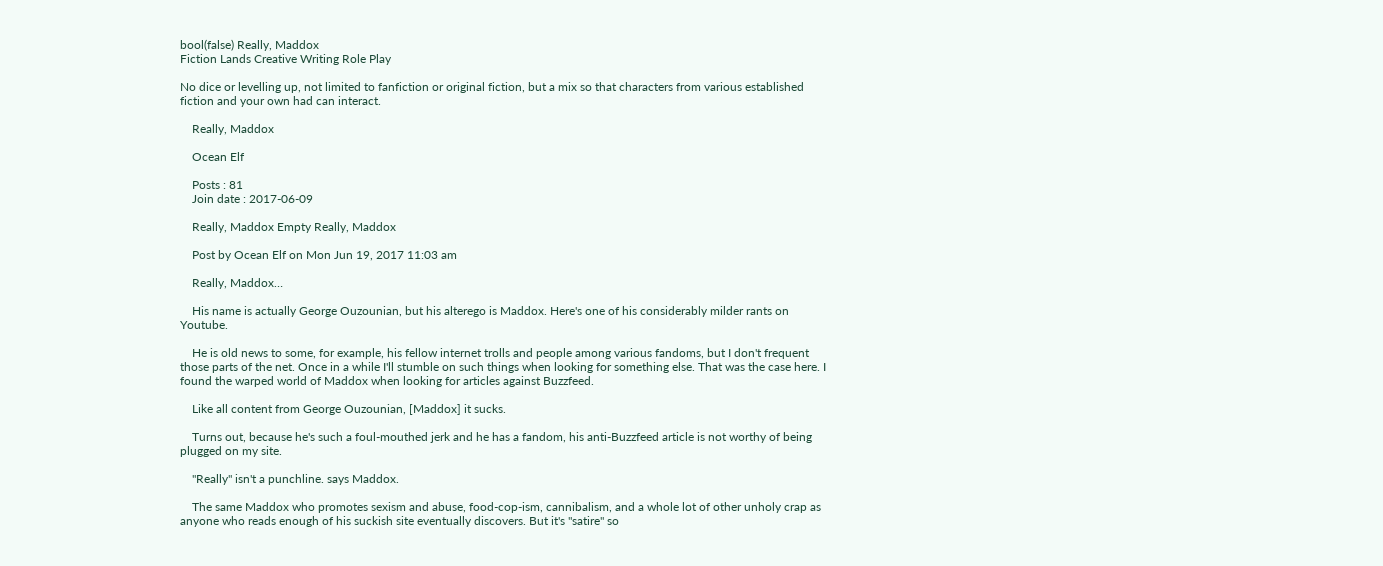bool(false) Really, Maddox
Fiction Lands Creative Writing Role Play

No dice or levelling up, not limited to fanfiction or original fiction, but a mix so that characters from various established fiction and your own had can interact.

    Really, Maddox

    Ocean Elf

    Posts : 81
    Join date : 2017-06-09

    Really, Maddox Empty Really, Maddox

    Post by Ocean Elf on Mon Jun 19, 2017 11:03 am

    Really, Maddox…

    His name is actually George Ouzounian, but his alterego is Maddox. Here's one of his considerably milder rants on Youtube.

    He is old news to some, for example, his fellow internet trolls and people among various fandoms, but I don't frequent those parts of the net. Once in a while I'll stumble on such things when looking for something else. That was the case here. I found the warped world of Maddox when looking for articles against Buzzfeed.

    Like all content from George Ouzounian, [Maddox] it sucks.

    Turns out, because he's such a foul-mouthed jerk and he has a fandom, his anti-Buzzfeed article is not worthy of being plugged on my site.

    "Really" isn't a punchline. says Maddox.

    The same Maddox who promotes sexism and abuse, food-cop-ism, cannibalism, and a whole lot of other unholy crap as anyone who reads enough of his suckish site eventually discovers. But it's "satire" so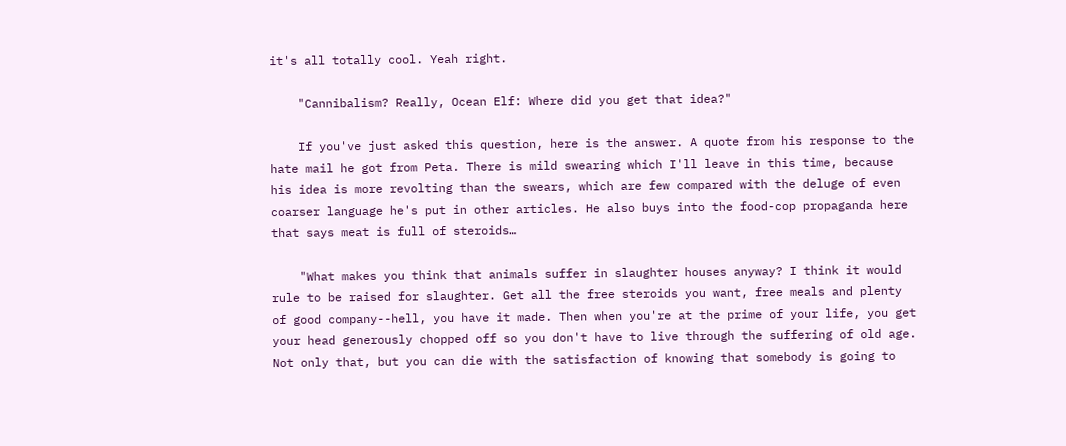it's all totally cool. Yeah right.

    "Cannibalism? Really, Ocean Elf: Where did you get that idea?"

    If you've just asked this question, here is the answer. A quote from his response to the hate mail he got from Peta. There is mild swearing which I'll leave in this time, because his idea is more revolting than the swears, which are few compared with the deluge of even coarser language he's put in other articles. He also buys into the food-cop propaganda here that says meat is full of steroids…

    "What makes you think that animals suffer in slaughter houses anyway? I think it would rule to be raised for slaughter. Get all the free steroids you want, free meals and plenty of good company--hell, you have it made. Then when you're at the prime of your life, you get your head generously chopped off so you don't have to live through the suffering of old age. Not only that, but you can die with the satisfaction of knowing that somebody is going to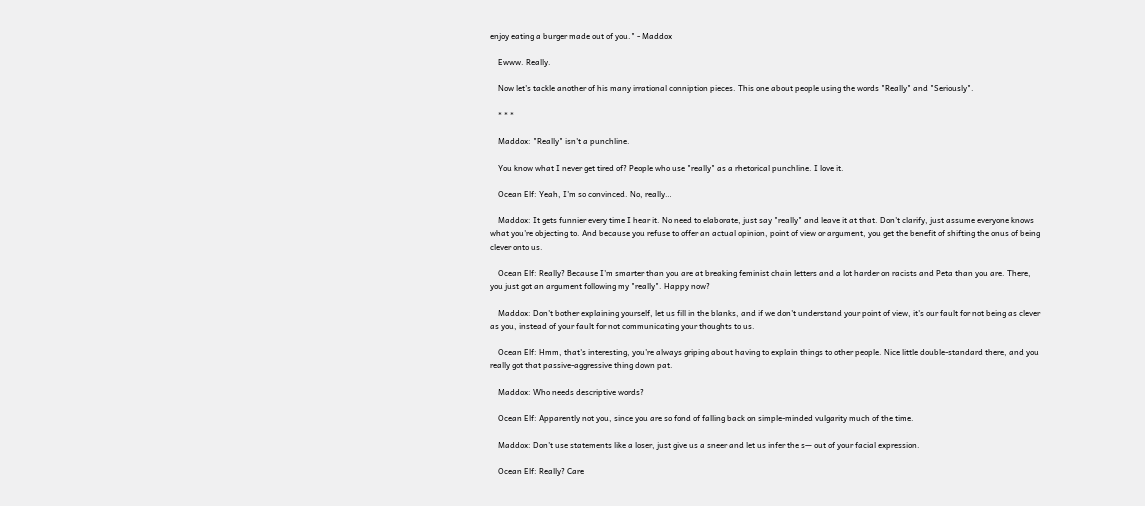enjoy eating a burger made out of you." - Maddox

    Ewww. Really.

    Now let's tackle another of his many irrational conniption pieces. This one about people using the words "Really" and "Seriously".

    * * *

    Maddox: "Really" isn't a punchline.

    You know what I never get tired of? People who use "really" as a rhetorical punchline. I love it.

    Ocean Elf: Yeah, I'm so convinced. No, really…

    Maddox: It gets funnier every time I hear it. No need to elaborate, just say "really" and leave it at that. Don't clarify, just assume everyone knows what you're objecting to. And because you refuse to offer an actual opinion, point of view or argument, you get the benefit of shifting the onus of being clever onto us.

    Ocean Elf: Really? Because I'm smarter than you are at breaking feminist chain letters and a lot harder on racists and Peta than you are. There, you just got an argument following my "really". Happy now?

    Maddox: Don't bother explaining yourself, let us fill in the blanks, and if we don't understand your point of view, it's our fault for not being as clever as you, instead of your fault for not communicating your thoughts to us.

    Ocean Elf: Hmm, that's interesting, you're always griping about having to explain things to other people. Nice little double-standard there, and you really got that passive-aggressive thing down pat.

    Maddox: Who needs descriptive words?

    Ocean Elf: Apparently not you, since you are so fond of falling back on simple-minded vulgarity much of the time.

    Maddox: Don't use statements like a loser, just give us a sneer and let us infer the s— out of your facial expression.

    Ocean Elf: Really? Care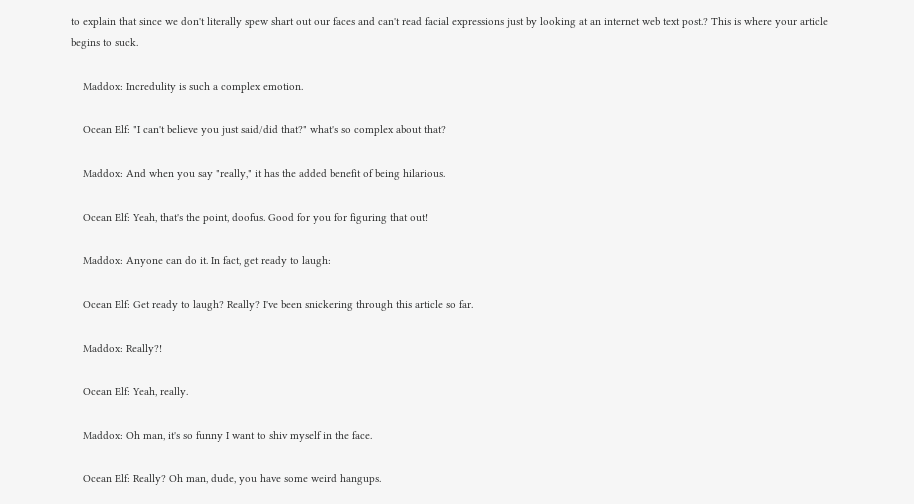to explain that since we don't literally spew shart out our faces and can't read facial expressions just by looking at an internet web text post.? This is where your article begins to suck.

    Maddox: Incredulity is such a complex emotion.

    Ocean Elf: "I can't believe you just said/did that?" what's so complex about that?

    Maddox: And when you say "really," it has the added benefit of being hilarious.

    Ocean Elf: Yeah, that's the point, doofus. Good for you for figuring that out!

    Maddox: Anyone can do it. In fact, get ready to laugh:

    Ocean Elf: Get ready to laugh? Really? I've been snickering through this article so far.

    Maddox: Really?!

    Ocean Elf: Yeah, really.

    Maddox: Oh man, it's so funny I want to shiv myself in the face.

    Ocean Elf: Really? Oh man, dude, you have some weird hangups.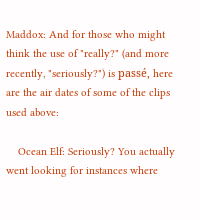Maddox: And for those who might think the use of "really?" (and more recently, "seriously?") is passé, here are the air dates of some of the clips used above:

    Ocean Elf: Seriously? You actually went looking for instances where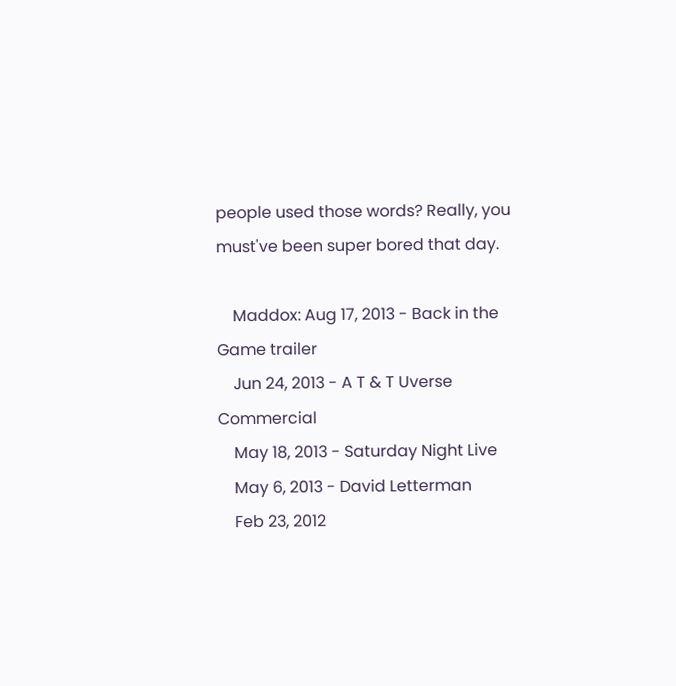people used those words? Really, you must've been super bored that day.

    Maddox: Aug 17, 2013 - Back in the Game trailer
    Jun 24, 2013 - A T & T Uverse Commercial
    May 18, 2013 - Saturday Night Live
    May 6, 2013 - David Letterman
    Feb 23, 2012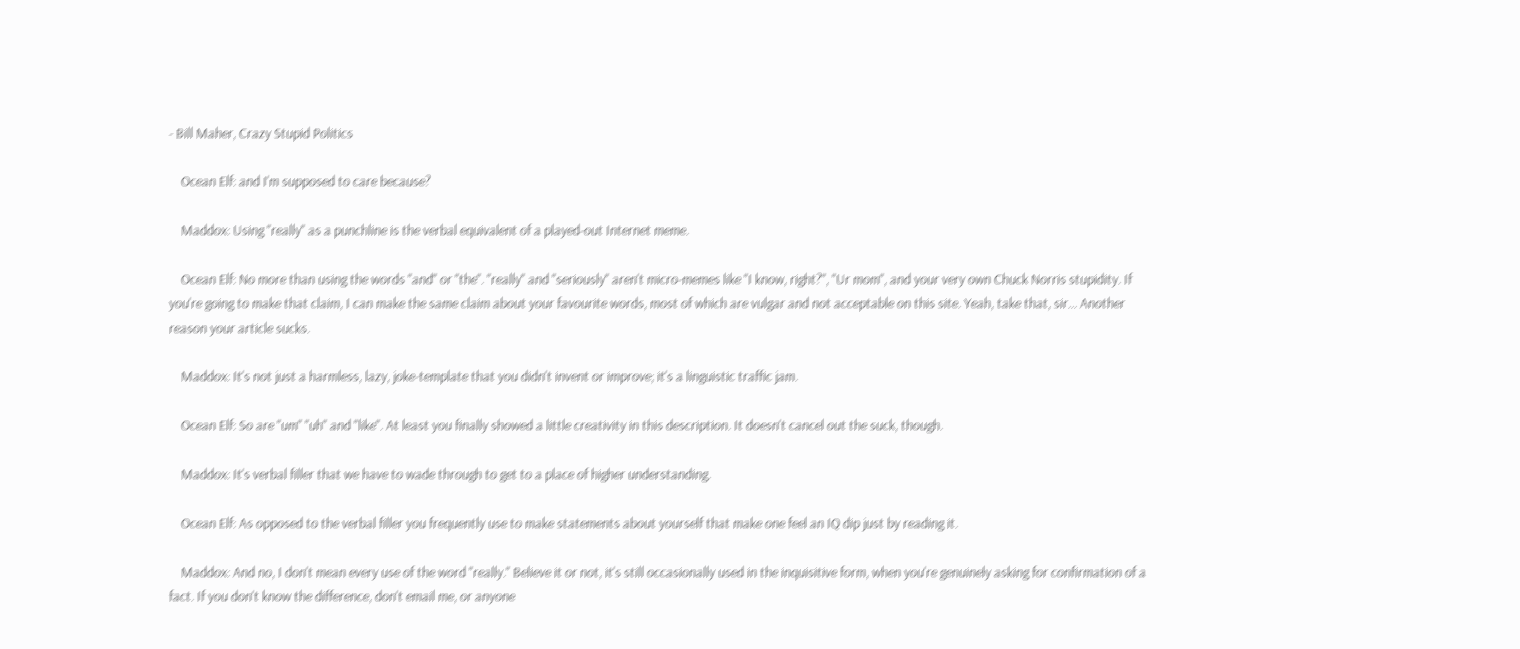- Bill Maher, Crazy Stupid Politics

    Ocean Elf: and I'm supposed to care because?

    Maddox: Using "really" as a punchline is the verbal equivalent of a played-out Internet meme.

    Ocean Elf: No more than using the words "and" or "the". "really" and "seriously" aren't micro-memes like "I know, right?", "Ur mom", and your very own Chuck Norris stupidity. If you're going to make that claim, I can make the same claim about your favourite words, most of which are vulgar and not acceptable on this site. Yeah, take that, sir… Another reason your article sucks.

    Maddox: It's not just a harmless, lazy, joke-template that you didn't invent or improve; it's a linguistic traffic jam.

    Ocean Elf: So are "um" "uh" and "like". At least you finally showed a little creativity in this description. It doesn't cancel out the suck, though.

    Maddox: It's verbal filler that we have to wade through to get to a place of higher understanding.

    Ocean Elf: As opposed to the verbal filler you frequently use to make statements about yourself that make one feel an IQ dip just by reading it.

    Maddox: And no, I don't mean every use of the word "really." Believe it or not, it's still occasionally used in the inquisitive form, when you're genuinely asking for confirmation of a fact. If you don't know the difference, don't email me, or anyone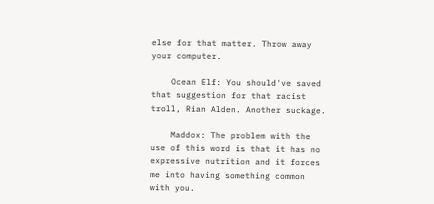else for that matter. Throw away your computer.

    Ocean Elf: You should've saved that suggestion for that racist troll, Rian Alden. Another suckage.

    Maddox: The problem with the use of this word is that it has no expressive nutrition and it forces me into having something common with you.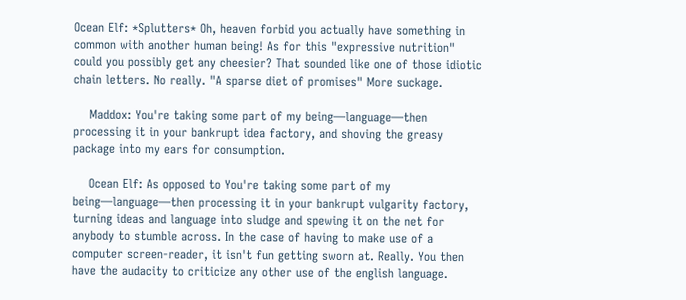Ocean Elf: *Splutters* Oh, heaven forbid you actually have something in common with another human being! As for this "expressive nutrition" could you possibly get any cheesier? That sounded like one of those idiotic chain letters. No really. "A sparse diet of promises" More suckage.

    Maddox: You're taking some part of my being—language—then processing it in your bankrupt idea factory, and shoving the greasy package into my ears for consumption.

    Ocean Elf: As opposed to You're taking some part of my being—language—then processing it in your bankrupt vulgarity factory, turning ideas and language into sludge and spewing it on the net for anybody to stumble across. In the case of having to make use of a computer screen-reader, it isn't fun getting sworn at. Really. You then have the audacity to criticize any other use of the english language.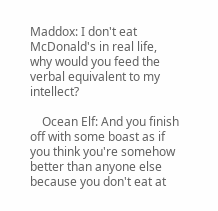Maddox: I don't eat McDonald's in real life, why would you feed the verbal equivalent to my intellect?

    Ocean Elf: And you finish off with some boast as if you think you're somehow better than anyone else because you don't eat at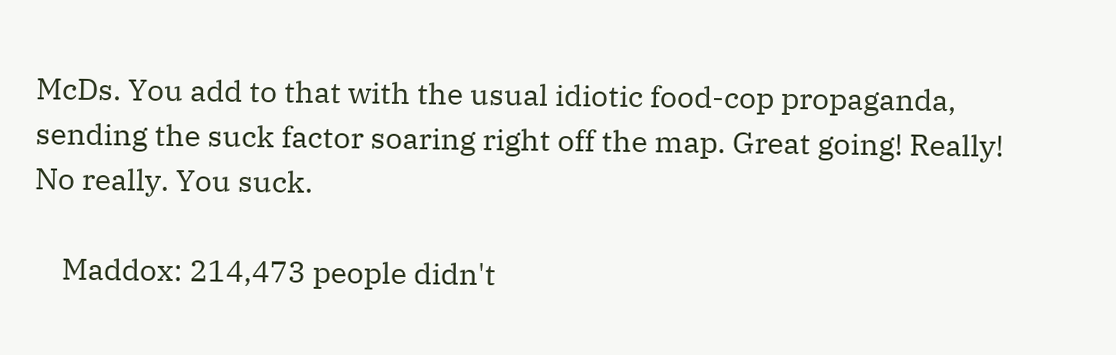McDs. You add to that with the usual idiotic food-cop propaganda, sending the suck factor soaring right off the map. Great going! Really! No really. You suck.

    Maddox: 214,473 people didn't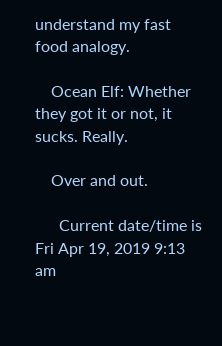understand my fast food analogy.

    Ocean Elf: Whether they got it or not, it sucks. Really.

    Over and out.

      Current date/time is Fri Apr 19, 2019 9:13 am